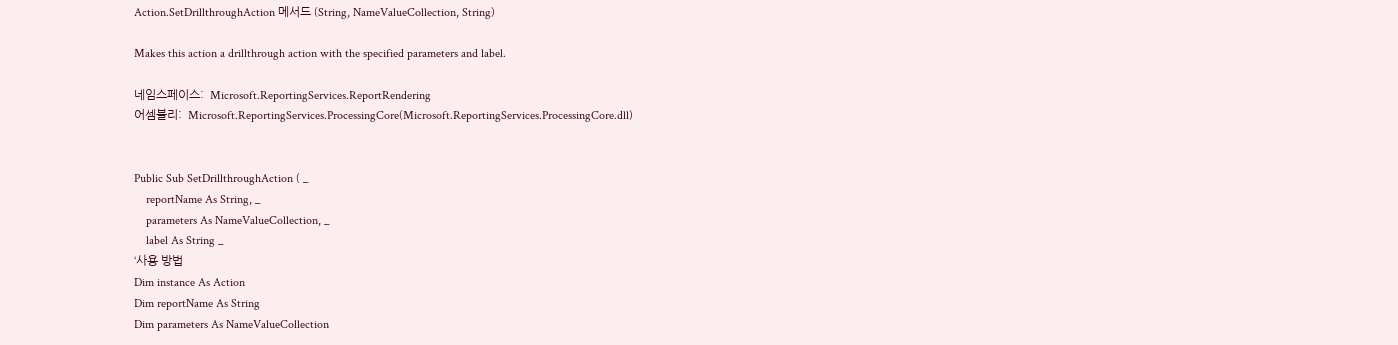Action.SetDrillthroughAction 메서드 (String, NameValueCollection, String)

Makes this action a drillthrough action with the specified parameters and label.

네임스페이스:  Microsoft.ReportingServices.ReportRendering
어셈블리:  Microsoft.ReportingServices.ProcessingCore(Microsoft.ReportingServices.ProcessingCore.dll)


Public Sub SetDrillthroughAction ( _
    reportName As String, _
    parameters As NameValueCollection, _
    label As String _
‘사용 방법
Dim instance As Action
Dim reportName As String
Dim parameters As NameValueCollection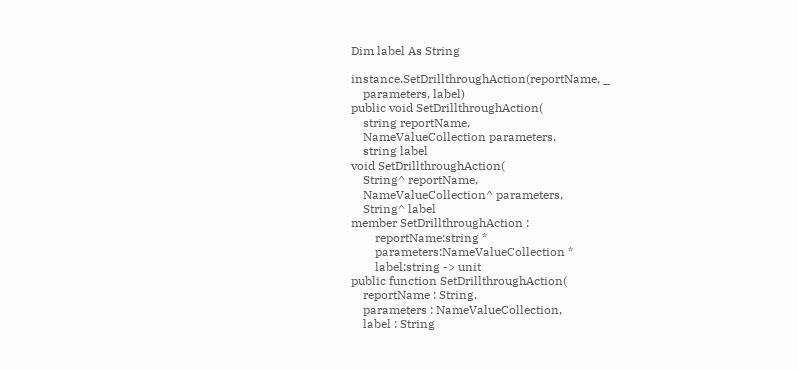Dim label As String

instance.SetDrillthroughAction(reportName, _
    parameters, label)
public void SetDrillthroughAction(
    string reportName,
    NameValueCollection parameters,
    string label
void SetDrillthroughAction(
    String^ reportName,
    NameValueCollection^ parameters,
    String^ label
member SetDrillthroughAction :
        reportName:string *
        parameters:NameValueCollection *
        label:string -> unit
public function SetDrillthroughAction(
    reportName : String,
    parameters : NameValueCollection,
    label : String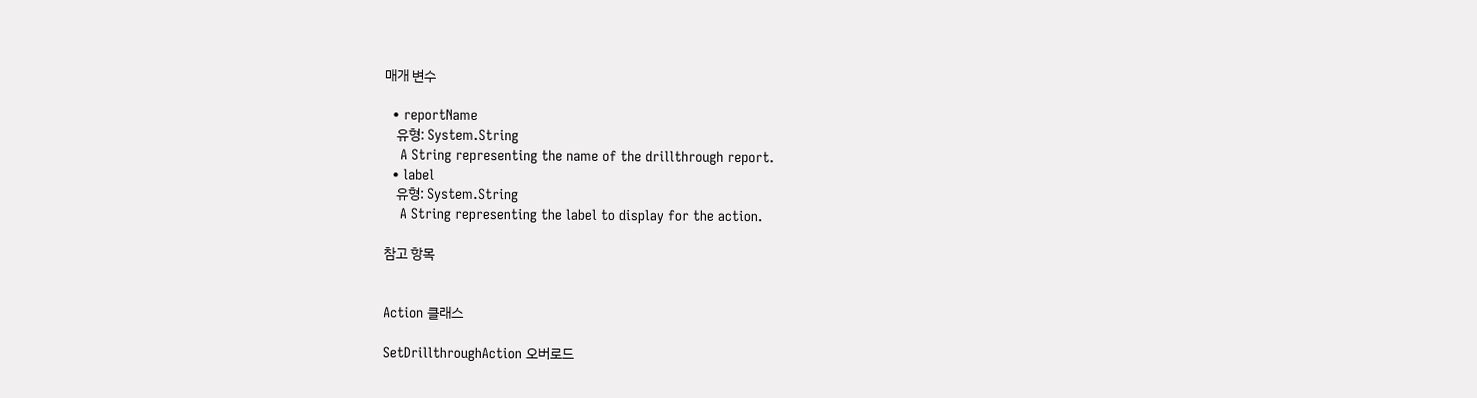매개 변수

  • reportName
    유형: System.String
    A String representing the name of the drillthrough report.
  • label
    유형: System.String
    A String representing the label to display for the action.

참고 항목


Action 클래스

SetDrillthroughAction 오버로드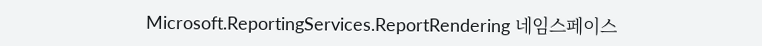Microsoft.ReportingServices.ReportRendering 네임스페이스